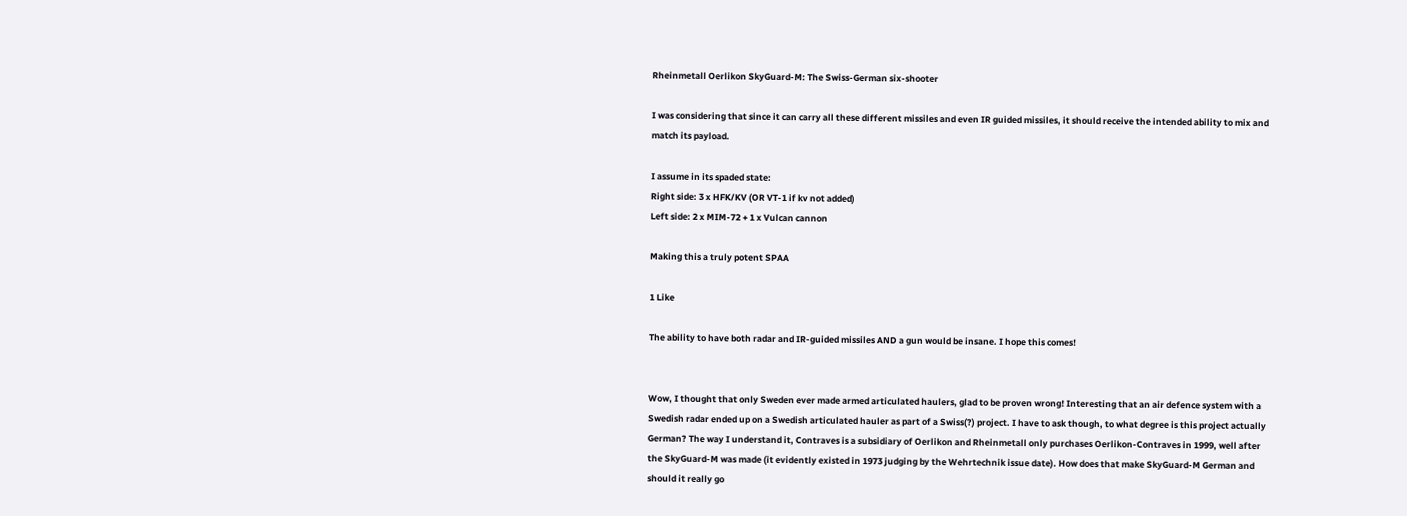Rheinmetall Oerlikon SkyGuard-M: The Swiss-German six-shooter

I was considering that since it can carry all these different missiles and even IR guided missiles, it should receive the intended ability to mix and match its payload.

I assume in its spaded state:
Right side: 3 x HFK/KV (OR VT-1 if kv not added)
Left side: 2 x MIM-72 + 1 x Vulcan cannon

Making this a truly potent SPAA

1 Like

The ability to have both radar and IR-guided missiles AND a gun would be insane. I hope this comes!


Wow, I thought that only Sweden ever made armed articulated haulers, glad to be proven wrong! Interesting that an air defence system with a Swedish radar ended up on a Swedish articulated hauler as part of a Swiss(?) project. I have to ask though, to what degree is this project actually German? The way I understand it, Contraves is a subsidiary of Oerlikon and Rheinmetall only purchases Oerlikon-Contraves in 1999, well after the SkyGuard-M was made (it evidently existed in 1973 judging by the Wehrtechnik issue date). How does that make SkyGuard-M German and should it really go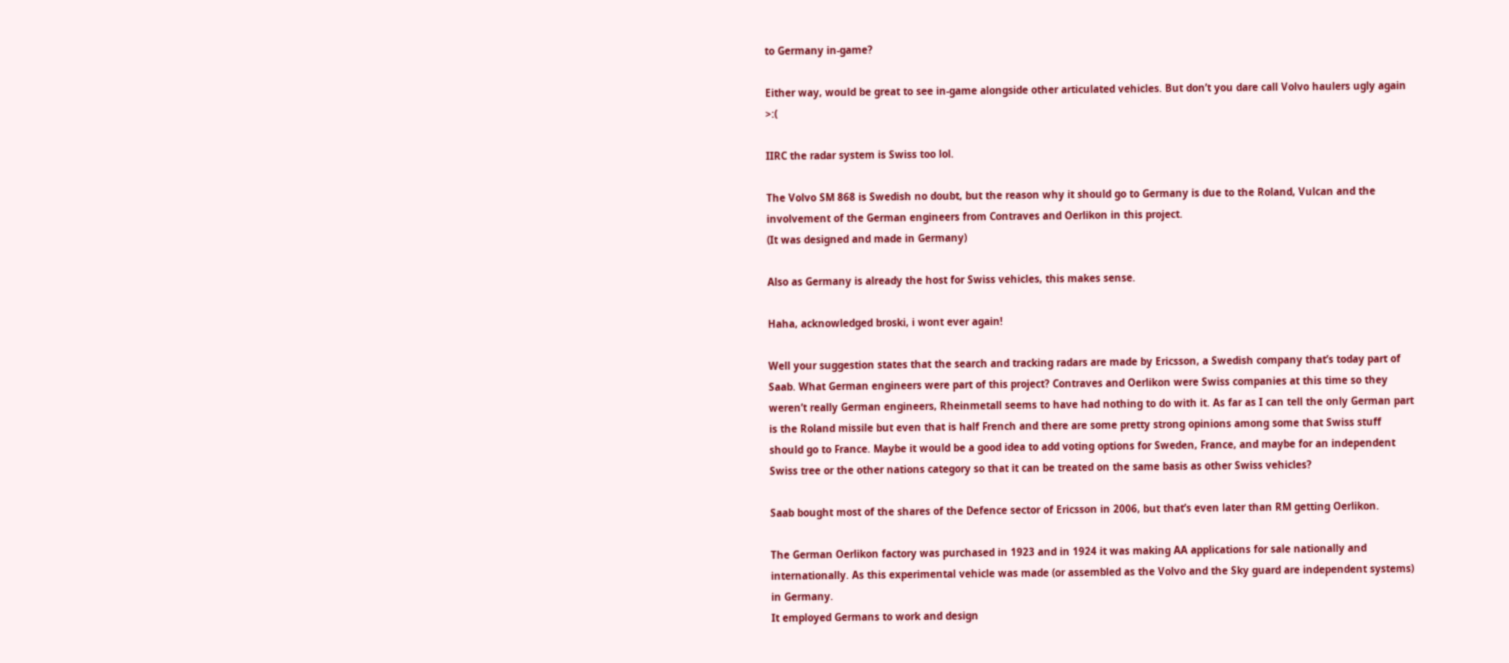to Germany in-game?

Either way, would be great to see in-game alongside other articulated vehicles. But don’t you dare call Volvo haulers ugly again >:(

IIRC the radar system is Swiss too lol.

The Volvo SM 868 is Swedish no doubt, but the reason why it should go to Germany is due to the Roland, Vulcan and the involvement of the German engineers from Contraves and Oerlikon in this project.
(It was designed and made in Germany)

Also as Germany is already the host for Swiss vehicles, this makes sense.

Haha, acknowledged broski, i wont ever again!

Well your suggestion states that the search and tracking radars are made by Ericsson, a Swedish company that’s today part of Saab. What German engineers were part of this project? Contraves and Oerlikon were Swiss companies at this time so they weren’t really German engineers, Rheinmetall seems to have had nothing to do with it. As far as I can tell the only German part is the Roland missile but even that is half French and there are some pretty strong opinions among some that Swiss stuff should go to France. Maybe it would be a good idea to add voting options for Sweden, France, and maybe for an independent Swiss tree or the other nations category so that it can be treated on the same basis as other Swiss vehicles?

Saab bought most of the shares of the Defence sector of Ericsson in 2006, but that’s even later than RM getting Oerlikon.

The German Oerlikon factory was purchased in 1923 and in 1924 it was making AA applications for sale nationally and internationally. As this experimental vehicle was made (or assembled as the Volvo and the Sky guard are independent systems) in Germany.
It employed Germans to work and design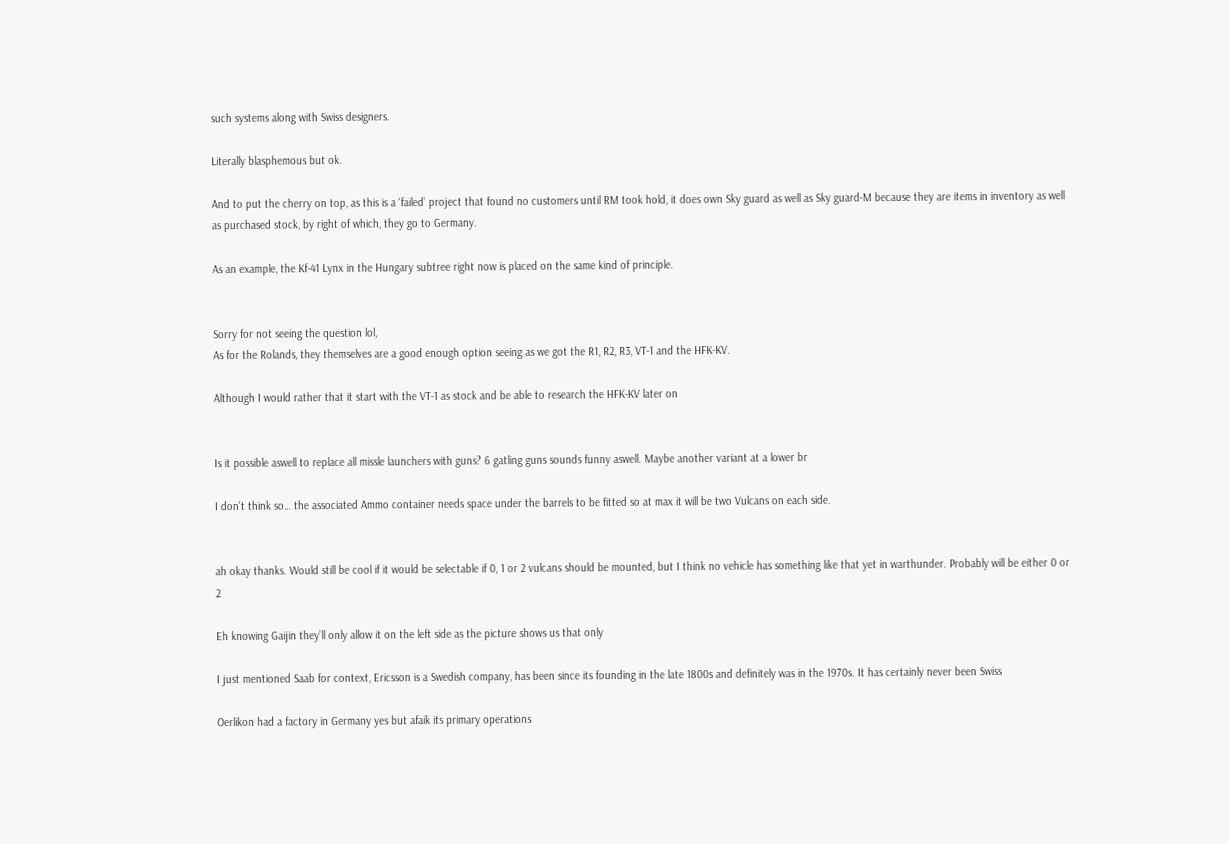such systems along with Swiss designers.

Literally blasphemous but ok.

And to put the cherry on top, as this is a ‘failed’ project that found no customers until RM took hold, it does own Sky guard as well as Sky guard-M because they are items in inventory as well as purchased stock, by right of which, they go to Germany.

As an example, the Kf-41 Lynx in the Hungary subtree right now is placed on the same kind of principle.


Sorry for not seeing the question lol,
As for the Rolands, they themselves are a good enough option seeing as we got the R1, R2, R3, VT-1 and the HFK-KV.

Although I would rather that it start with the VT-1 as stock and be able to research the HFK-KV later on


Is it possible aswell to replace all missle launchers with guns? 6 gatling guns sounds funny aswell. Maybe another variant at a lower br

I don’t think so… the associated Ammo container needs space under the barrels to be fitted so at max it will be two Vulcans on each side.


ah okay thanks. Would still be cool if it would be selectable if 0, 1 or 2 vulcans should be mounted, but I think no vehicle has something like that yet in warthunder. Probably will be either 0 or 2

Eh knowing Gaijin they’ll only allow it on the left side as the picture shows us that only

I just mentioned Saab for context, Ericsson is a Swedish company, has been since its founding in the late 1800s and definitely was in the 1970s. It has certainly never been Swiss

Oerlikon had a factory in Germany yes but afaik its primary operations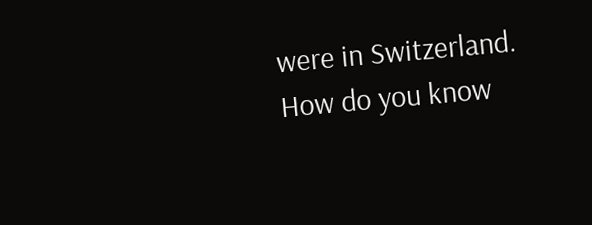were in Switzerland. How do you know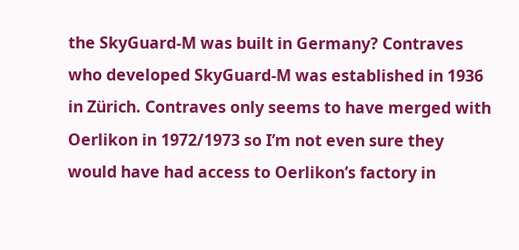the SkyGuard-M was built in Germany? Contraves who developed SkyGuard-M was established in 1936 in Zürich. Contraves only seems to have merged with Oerlikon in 1972/1973 so I’m not even sure they would have had access to Oerlikon’s factory in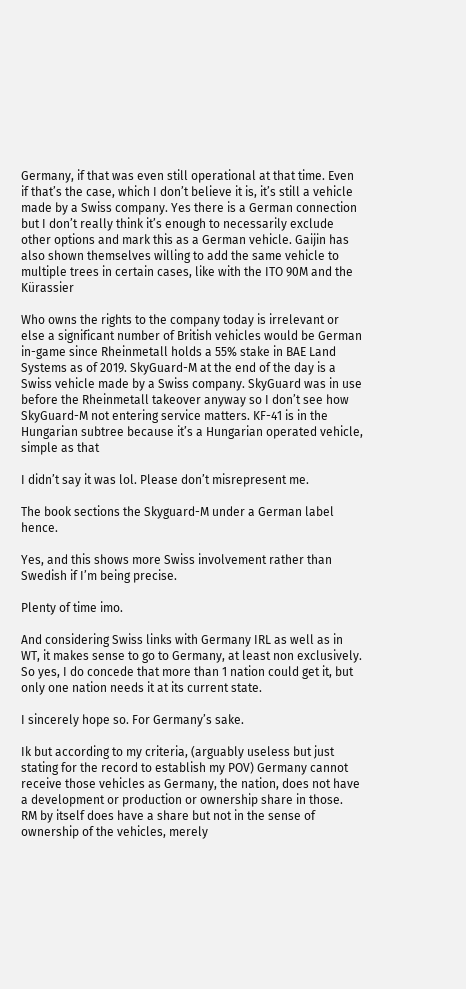Germany, if that was even still operational at that time. Even if that’s the case, which I don’t believe it is, it’s still a vehicle made by a Swiss company. Yes there is a German connection but I don’t really think it’s enough to necessarily exclude other options and mark this as a German vehicle. Gaijin has also shown themselves willing to add the same vehicle to multiple trees in certain cases, like with the ITO 90M and the Kürassier

Who owns the rights to the company today is irrelevant or else a significant number of British vehicles would be German in-game since Rheinmetall holds a 55% stake in BAE Land Systems as of 2019. SkyGuard-M at the end of the day is a Swiss vehicle made by a Swiss company. SkyGuard was in use before the Rheinmetall takeover anyway so I don’t see how SkyGuard-M not entering service matters. KF-41 is in the Hungarian subtree because it’s a Hungarian operated vehicle, simple as that

I didn’t say it was lol. Please don’t misrepresent me.

The book sections the Skyguard-M under a German label hence.

Yes, and this shows more Swiss involvement rather than Swedish if I’m being precise.

Plenty of time imo.

And considering Swiss links with Germany IRL as well as in WT, it makes sense to go to Germany, at least non exclusively. So yes, I do concede that more than 1 nation could get it, but only one nation needs it at its current state.

I sincerely hope so. For Germany’s sake.

Ik but according to my criteria, (arguably useless but just stating for the record to establish my POV) Germany cannot receive those vehicles as Germany, the nation, does not have a development or production or ownership share in those.
RM by itself does have a share but not in the sense of ownership of the vehicles, merely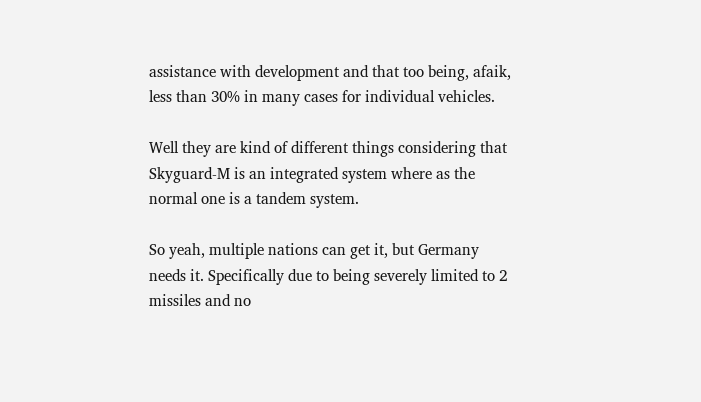assistance with development and that too being, afaik, less than 30% in many cases for individual vehicles.

Well they are kind of different things considering that Skyguard-M is an integrated system where as the normal one is a tandem system.

So yeah, multiple nations can get it, but Germany needs it. Specifically due to being severely limited to 2 missiles and no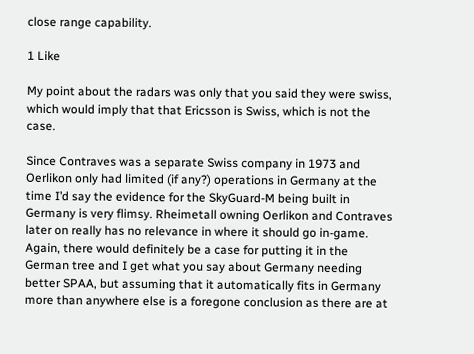close range capability.

1 Like

My point about the radars was only that you said they were swiss, which would imply that that Ericsson is Swiss, which is not the case.

Since Contraves was a separate Swiss company in 1973 and Oerlikon only had limited (if any?) operations in Germany at the time I’d say the evidence for the SkyGuard-M being built in Germany is very flimsy. Rheimetall owning Oerlikon and Contraves later on really has no relevance in where it should go in-game. Again, there would definitely be a case for putting it in the German tree and I get what you say about Germany needing better SPAA, but assuming that it automatically fits in Germany more than anywhere else is a foregone conclusion as there are at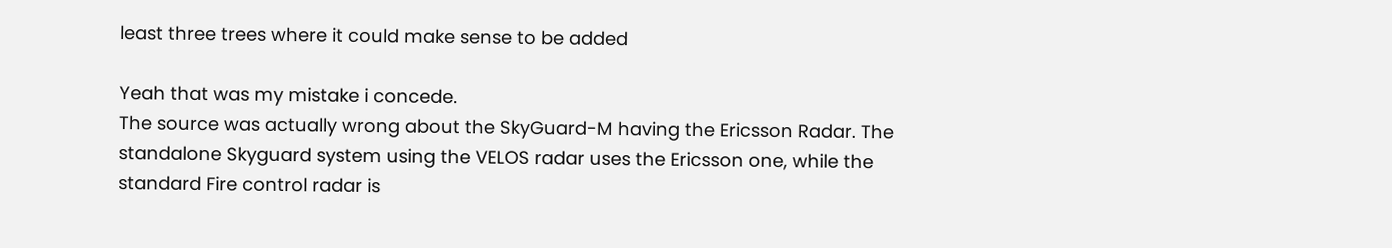least three trees where it could make sense to be added

Yeah that was my mistake i concede.
The source was actually wrong about the SkyGuard-M having the Ericsson Radar. The standalone Skyguard system using the VELOS radar uses the Ericsson one, while the standard Fire control radar is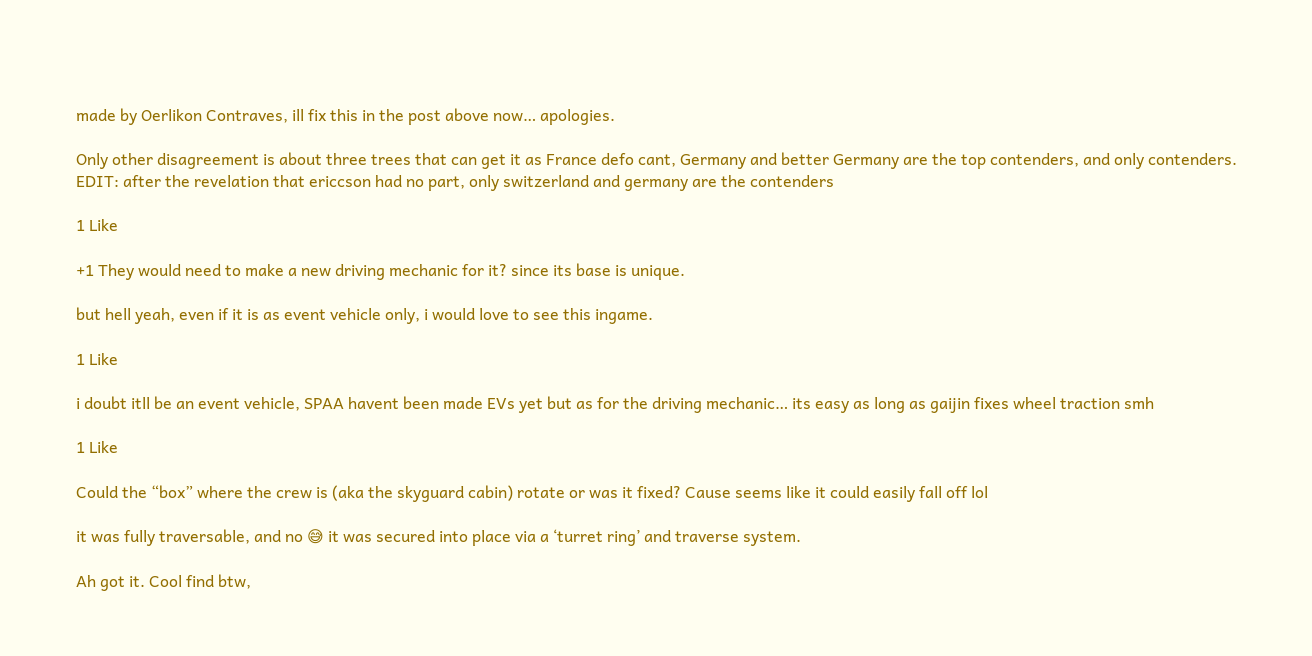made by Oerlikon Contraves, ill fix this in the post above now… apologies.

Only other disagreement is about three trees that can get it as France defo cant, Germany and better Germany are the top contenders, and only contenders.
EDIT: after the revelation that ericcson had no part, only switzerland and germany are the contenders

1 Like

+1 They would need to make a new driving mechanic for it? since its base is unique.

but hell yeah, even if it is as event vehicle only, i would love to see this ingame.

1 Like

i doubt itll be an event vehicle, SPAA havent been made EVs yet but as for the driving mechanic… its easy as long as gaijin fixes wheel traction smh

1 Like

Could the “box” where the crew is (aka the skyguard cabin) rotate or was it fixed? Cause seems like it could easily fall off lol

it was fully traversable, and no 😅 it was secured into place via a ‘turret ring’ and traverse system.

Ah got it. Cool find btw,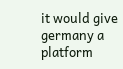it would give germany a platform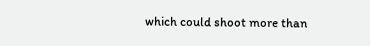which could shoot more than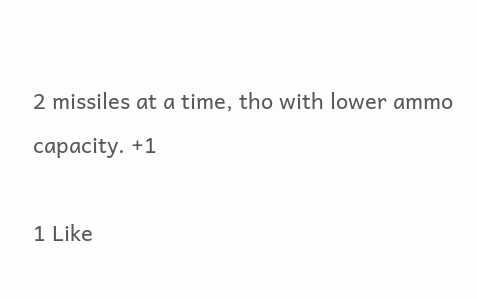2 missiles at a time, tho with lower ammo capacity. +1

1 Like